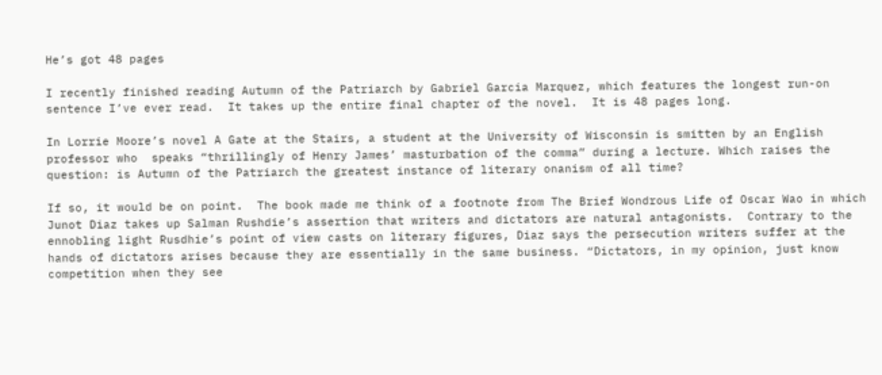He’s got 48 pages

I recently finished reading Autumn of the Patriarch by Gabriel Garcia Marquez, which features the longest run-on sentence I’ve ever read.  It takes up the entire final chapter of the novel.  It is 48 pages long.

In Lorrie Moore’s novel A Gate at the Stairs, a student at the University of Wisconsin is smitten by an English professor who  speaks “thrillingly of Henry James’ masturbation of the comma” during a lecture. Which raises the question: is Autumn of the Patriarch the greatest instance of literary onanism of all time?

If so, it would be on point.  The book made me think of a footnote from The Brief Wondrous Life of Oscar Wao in which Junot Diaz takes up Salman Rushdie’s assertion that writers and dictators are natural antagonists.  Contrary to the ennobling light Rusdhie’s point of view casts on literary figures, Diaz says the persecution writers suffer at the hands of dictators arises because they are essentially in the same business. “Dictators, in my opinion, just know competition when they see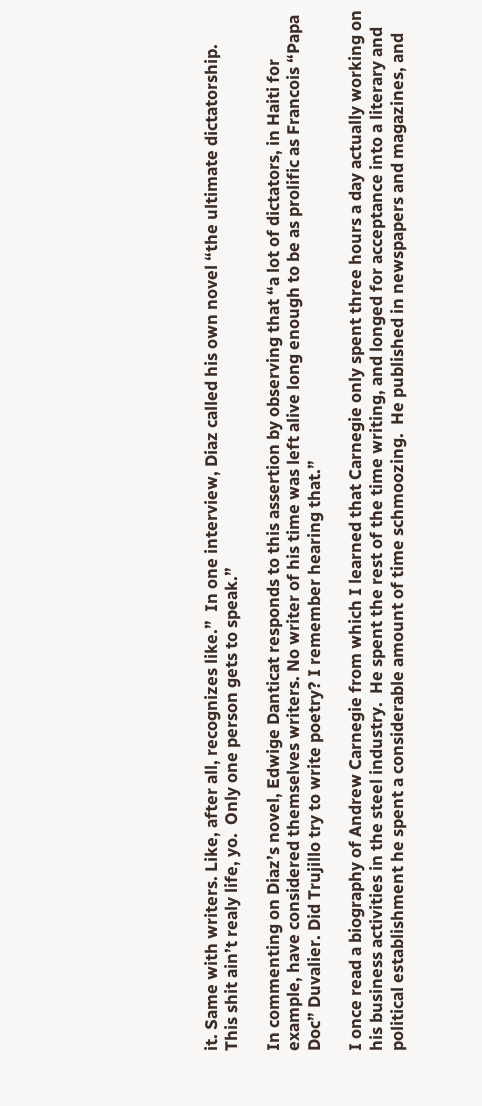it. Same with writers. Like, after all, recognizes like.”  In one interview, Diaz called his own novel “the ultimate dictatorship.  This shit ain’t realy life, yo.  Only one person gets to speak.”

In commenting on Diaz’s novel, Edwige Danticat responds to this assertion by observing that “a lot of dictators, in Haiti for example, have considered themselves writers. No writer of his time was left alive long enough to be as prolific as Francois “Papa Doc” Duvalier. Did Trujillo try to write poetry? I remember hearing that.”

I once read a biography of Andrew Carnegie from which I learned that Carnegie only spent three hours a day actually working on his business activities in the steel industry.  He spent the rest of the time writing, and longed for acceptance into a literary and political establishment he spent a considerable amount of time schmoozing.  He published in newspapers and magazines, and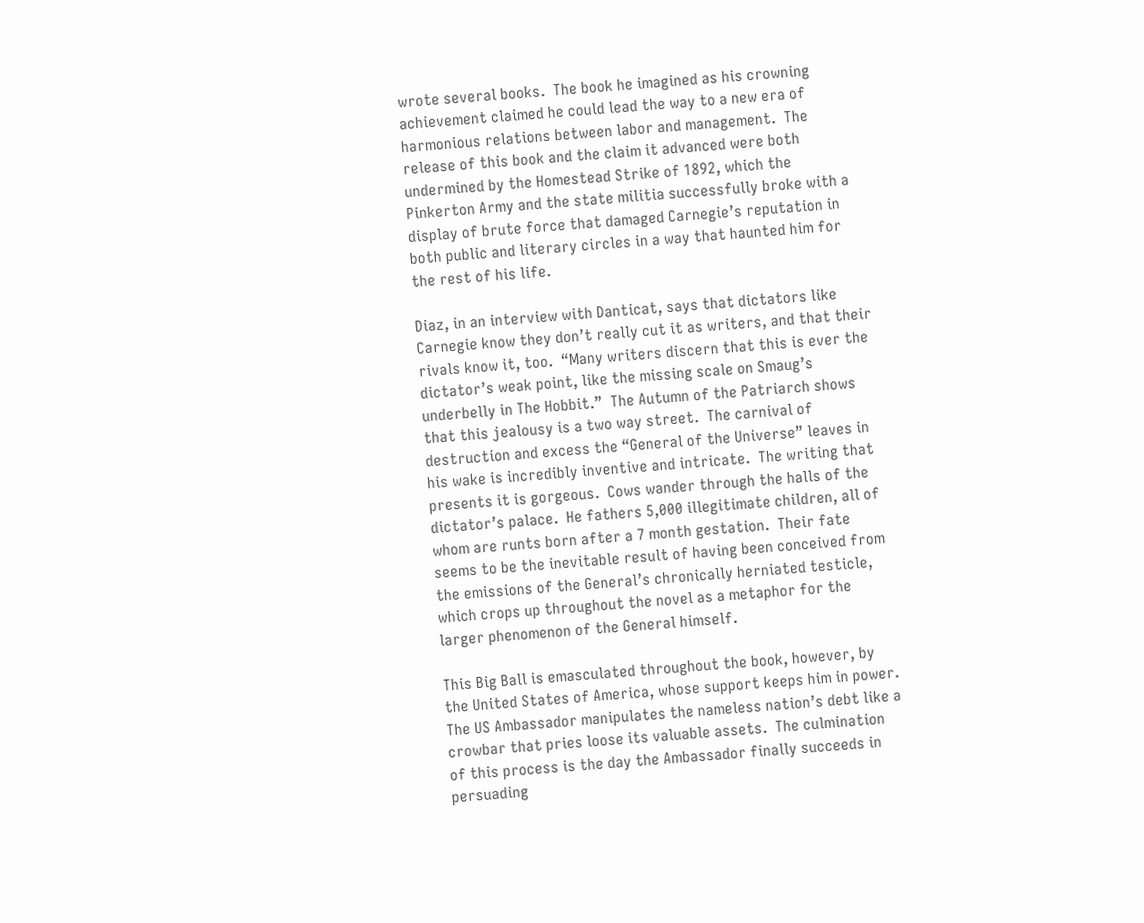wrote several books.  The book he imagined as his crowning achievement claimed he could lead the way to a new era of harmonious relations between labor and management.  The release of this book and the claim it advanced were both undermined by the Homestead Strike of 1892, which the Pinkerton Army and the state militia successfully broke with a display of brute force that damaged Carnegie’s reputation in both public and literary circles in a way that haunted him for the rest of his life.

Diaz, in an interview with Danticat, says that dictators like Carnegie know they don’t really cut it as writers, and that their rivals know it, too.  “Many writers discern that this is ever the dictator’s weak point, like the missing scale on Smaug’s underbelly in The Hobbit.”  The Autumn of the Patriarch shows that this jealousy is a two way street.  The carnival of destruction and excess the “General of the Universe” leaves in his wake is incredibly inventive and intricate.  The writing that presents it is gorgeous.  Cows wander through the halls of the dictator’s palace.  He fathers 5,000 illegitimate children, all of whom are runts born after a 7 month gestation.  Their fate seems to be the inevitable result of having been conceived from the emissions of the General’s chronically herniated testicle, which crops up throughout the novel as a metaphor for the larger phenomenon of the General himself.

This Big Ball is emasculated throughout the book, however, by the United States of America, whose support keeps him in power.  The US Ambassador manipulates the nameless nation’s debt like a crowbar that pries loose its valuable assets.  The culmination of this process is the day the Ambassador finally succeeds in persuading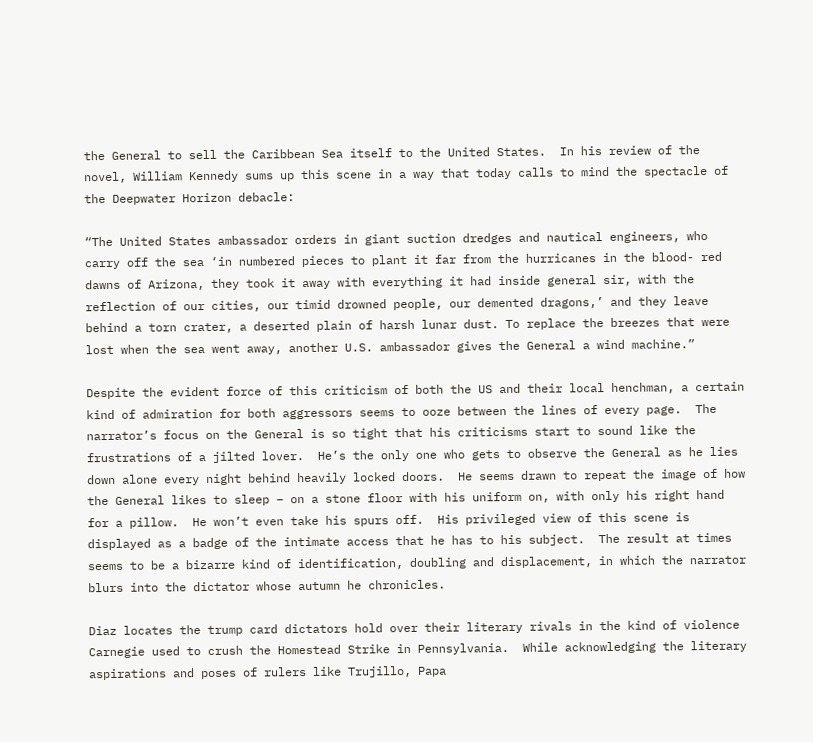the General to sell the Caribbean Sea itself to the United States.  In his review of the novel, William Kennedy sums up this scene in a way that today calls to mind the spectacle of the Deepwater Horizon debacle:

“The United States ambassador orders in giant suction dredges and nautical engineers, who carry off the sea ‘in numbered pieces to plant it far from the hurricanes in the blood- red dawns of Arizona, they took it away with everything it had inside general sir, with the reflection of our cities, our timid drowned people, our demented dragons,’ and they leave behind a torn crater, a deserted plain of harsh lunar dust. To replace the breezes that were lost when the sea went away, another U.S. ambassador gives the General a wind machine.”

Despite the evident force of this criticism of both the US and their local henchman, a certain kind of admiration for both aggressors seems to ooze between the lines of every page.  The narrator’s focus on the General is so tight that his criticisms start to sound like the frustrations of a jilted lover.  He’s the only one who gets to observe the General as he lies down alone every night behind heavily locked doors.  He seems drawn to repeat the image of how the General likes to sleep – on a stone floor with his uniform on, with only his right hand for a pillow.  He won’t even take his spurs off.  His privileged view of this scene is displayed as a badge of the intimate access that he has to his subject.  The result at times seems to be a bizarre kind of identification, doubling and displacement, in which the narrator blurs into the dictator whose autumn he chronicles.

Diaz locates the trump card dictators hold over their literary rivals in the kind of violence Carnegie used to crush the Homestead Strike in Pennsylvania.  While acknowledging the literary aspirations and poses of rulers like Trujillo, Papa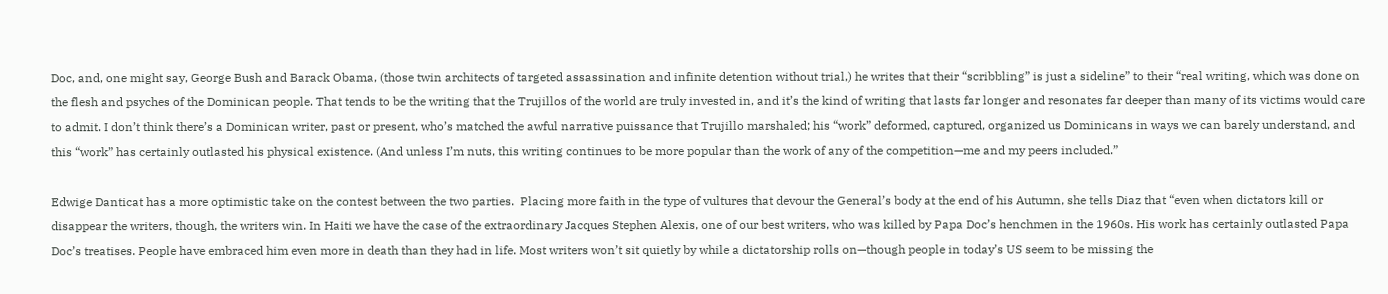Doc, and, one might say, George Bush and Barack Obama, (those twin architects of targeted assassination and infinite detention without trial,) he writes that their “scribbling” is just a sideline” to their “real writing, which was done on the flesh and psyches of the Dominican people. That tends to be the writing that the Trujillos of the world are truly invested in, and it’s the kind of writing that lasts far longer and resonates far deeper than many of its victims would care to admit. I don’t think there’s a Dominican writer, past or present, who’s matched the awful narrative puissance that Trujillo marshaled; his “work” deformed, captured, organized us Dominicans in ways we can barely understand, and this “work” has certainly outlasted his physical existence. (And unless I’m nuts, this writing continues to be more popular than the work of any of the competition—me and my peers included.”

Edwige Danticat has a more optimistic take on the contest between the two parties.  Placing more faith in the type of vultures that devour the General’s body at the end of his Autumn, she tells Diaz that “even when dictators kill or disappear the writers, though, the writers win. In Haiti we have the case of the extraordinary Jacques Stephen Alexis, one of our best writers, who was killed by Papa Doc’s henchmen in the 1960s. His work has certainly outlasted Papa Doc’s treatises. People have embraced him even more in death than they had in life. Most writers won’t sit quietly by while a dictatorship rolls on—though people in today’s US seem to be missing the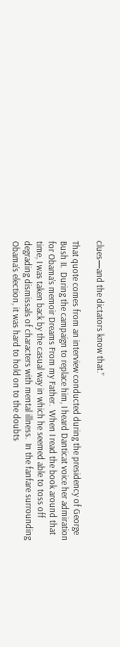clues—and the dictators know that.”

That quote comes from an interview conducted during the presidency of George Bush II.  During the campaign to replace him, I heard Danticat voice her admiration for Obama’s memoir Dreams From my Father.  When I read the book around that time, I was taken back by the casual way in which he seemed able to toss off degrading dismissals of characters with mental illness.  In the fanfare surrounding Obama’s election, it was hard to hold on to the doubts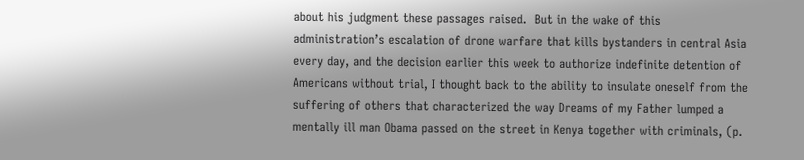about his judgment these passages raised.  But in the wake of this administration’s escalation of drone warfare that kills bystanders in central Asia every day, and the decision earlier this week to authorize indefinite detention of Americans without trial, I thought back to the ability to insulate oneself from the suffering of others that characterized the way Dreams of my Father lumped a mentally ill man Obama passed on the street in Kenya together with criminals, (p.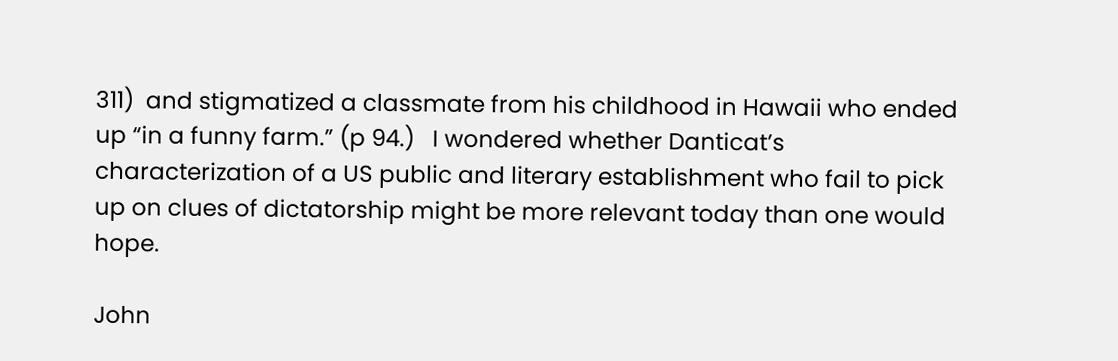311)  and stigmatized a classmate from his childhood in Hawaii who ended up “in a funny farm.” (p 94.)   I wondered whether Danticat’s characterization of a US public and literary establishment who fail to pick up on clues of dictatorship might be more relevant today than one would hope.

John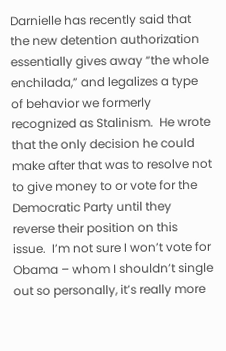Darnielle has recently said that the new detention authorization essentially gives away “the whole enchilada,” and legalizes a type of behavior we formerly recognized as Stalinism.  He wrote that the only decision he could make after that was to resolve not to give money to or vote for the Democratic Party until they reverse their position on this issue.  I’m not sure I won’t vote for Obama – whom I shouldn’t single out so personally, it’s really more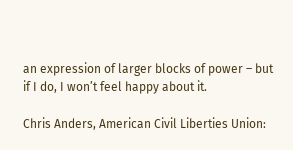an expression of larger blocks of power – but if I do, I won’t feel happy about it.

Chris Anders, American Civil Liberties Union: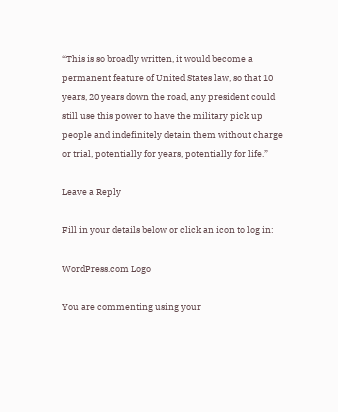“This is so broadly written, it would become a permanent feature of United States law, so that 10 years, 20 years down the road, any president could still use this power to have the military pick up people and indefinitely detain them without charge or trial, potentially for years, potentially for life.”

Leave a Reply

Fill in your details below or click an icon to log in:

WordPress.com Logo

You are commenting using your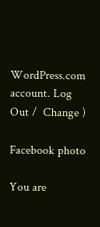WordPress.com account. Log Out /  Change )

Facebook photo

You are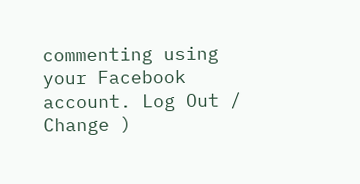commenting using your Facebook account. Log Out /  Change )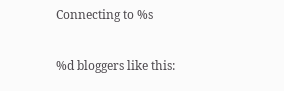Connecting to %s

%d bloggers like this: